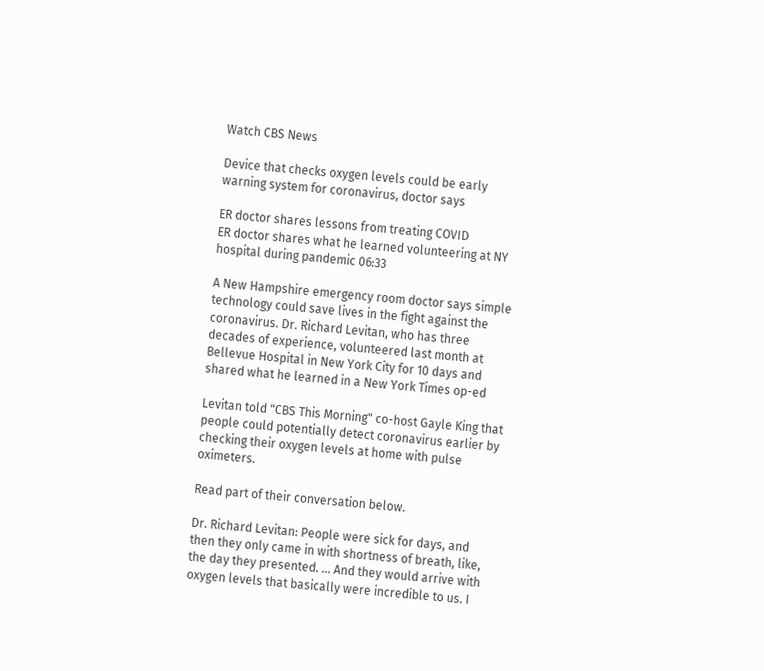Watch CBS News

Device that checks oxygen levels could be early warning system for coronavirus, doctor says

ER doctor shares lessons from treating COVID
ER doctor shares what he learned volunteering at NY hospital during pandemic 06:33

A New Hampshire emergency room doctor says simple technology could save lives in the fight against the coronavirus. Dr. Richard Levitan, who has three decades of experience, volunteered last month at Bellevue Hospital in New York City for 10 days and shared what he learned in a New York Times op-ed

Levitan told "CBS This Morning" co-host Gayle King that people could potentially detect coronavirus earlier by checking their oxygen levels at home with pulse oximeters.

Read part of their conversation below.

Dr. Richard Levitan: People were sick for days, and then they only came in with shortness of breath, like, the day they presented. ... And they would arrive with oxygen levels that basically were incredible to us. I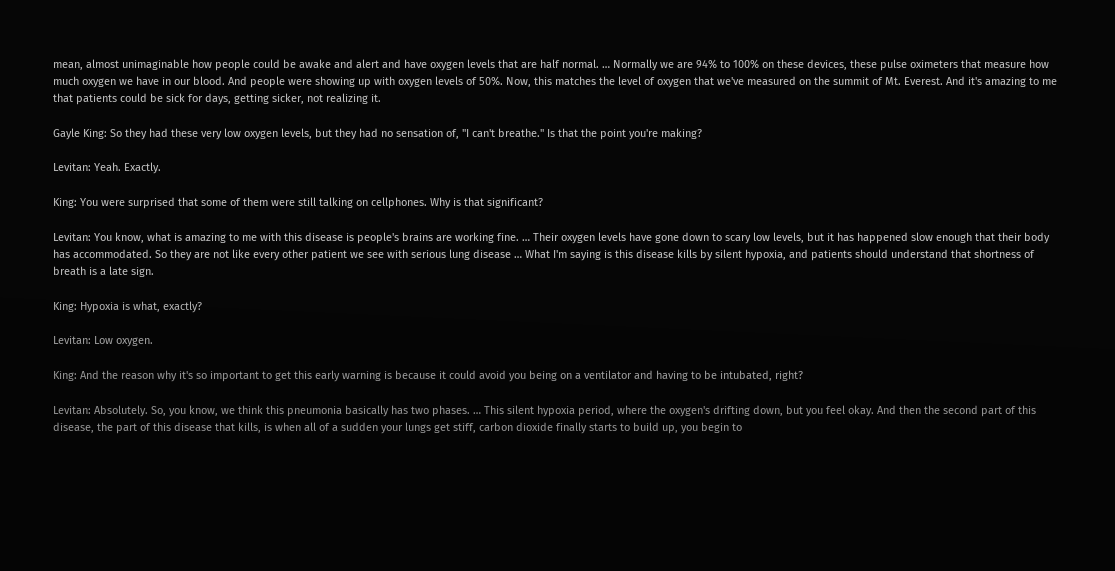mean, almost unimaginable how people could be awake and alert and have oxygen levels that are half normal. … Normally we are 94% to 100% on these devices, these pulse oximeters that measure how much oxygen we have in our blood. And people were showing up with oxygen levels of 50%. Now, this matches the level of oxygen that we've measured on the summit of Mt. Everest. And it's amazing to me that patients could be sick for days, getting sicker, not realizing it.

Gayle King: So they had these very low oxygen levels, but they had no sensation of, "I can't breathe." Is that the point you're making?

Levitan: Yeah. Exactly.

King: You were surprised that some of them were still talking on cellphones. Why is that significant?

Levitan: You know, what is amazing to me with this disease is people's brains are working fine. … Their oxygen levels have gone down to scary low levels, but it has happened slow enough that their body has accommodated. So they are not like every other patient we see with serious lung disease … What I'm saying is this disease kills by silent hypoxia, and patients should understand that shortness of breath is a late sign.

King: Hypoxia is what, exactly?

Levitan: Low oxygen.

King: And the reason why it's so important to get this early warning is because it could avoid you being on a ventilator and having to be intubated, right?

Levitan: Absolutely. So, you know, we think this pneumonia basically has two phases. … This silent hypoxia period, where the oxygen's drifting down, but you feel okay. And then the second part of this disease, the part of this disease that kills, is when all of a sudden your lungs get stiff, carbon dioxide finally starts to build up, you begin to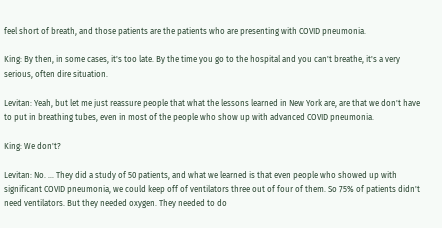feel short of breath, and those patients are the patients who are presenting with COVID pneumonia.

King: By then, in some cases, it's too late. By the time you go to the hospital and you can't breathe, it's a very serious, often dire situation.

Levitan: Yeah, but let me just reassure people that what the lessons learned in New York are, are that we don't have to put in breathing tubes, even in most of the people who show up with advanced COVID pneumonia.

King: We don't?

Levitan: No. … They did a study of 50 patients, and what we learned is that even people who showed up with significant COVID pneumonia, we could keep off of ventilators three out of four of them. So 75% of patients didn't need ventilators. But they needed oxygen. They needed to do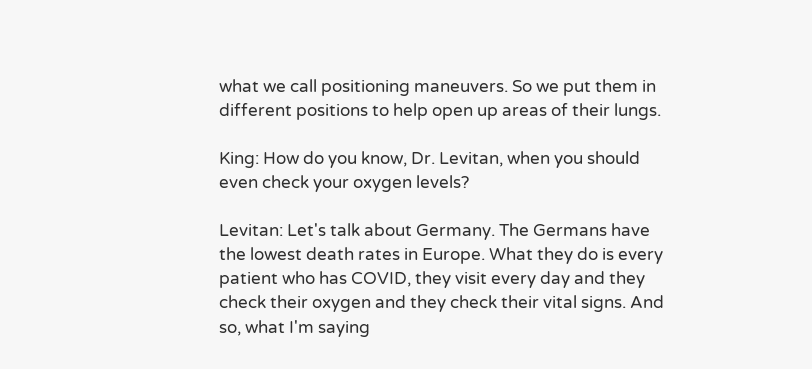what we call positioning maneuvers. So we put them in different positions to help open up areas of their lungs.

King: How do you know, Dr. Levitan, when you should even check your oxygen levels?

Levitan: Let's talk about Germany. The Germans have the lowest death rates in Europe. What they do is every patient who has COVID, they visit every day and they check their oxygen and they check their vital signs. And so, what I'm saying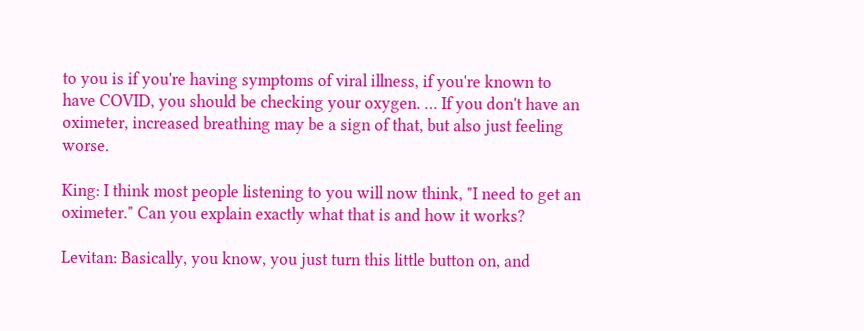to you is if you're having symptoms of viral illness, if you're known to have COVID, you should be checking your oxygen. … If you don't have an oximeter, increased breathing may be a sign of that, but also just feeling worse.

King: I think most people listening to you will now think, "I need to get an oximeter." Can you explain exactly what that is and how it works?

Levitan: Basically, you know, you just turn this little button on, and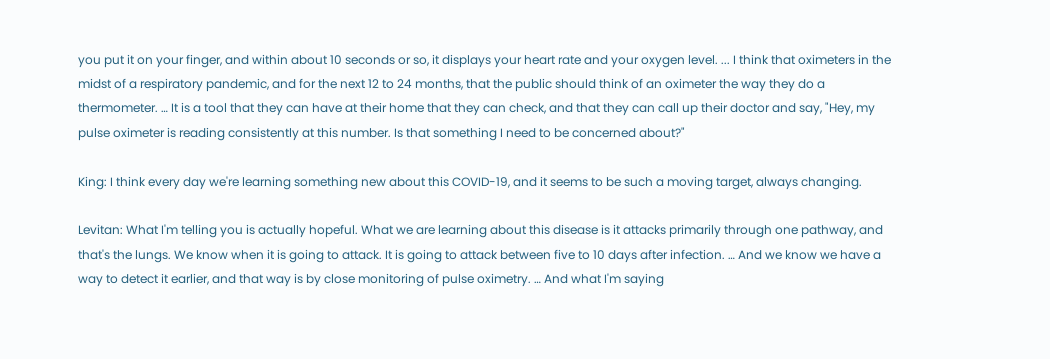you put it on your finger, and within about 10 seconds or so, it displays your heart rate and your oxygen level. ... I think that oximeters in the midst of a respiratory pandemic, and for the next 12 to 24 months, that the public should think of an oximeter the way they do a thermometer. … It is a tool that they can have at their home that they can check, and that they can call up their doctor and say, "Hey, my pulse oximeter is reading consistently at this number. Is that something I need to be concerned about?"

King: I think every day we're learning something new about this COVID-19, and it seems to be such a moving target, always changing.

Levitan: What I'm telling you is actually hopeful. What we are learning about this disease is it attacks primarily through one pathway, and that's the lungs. We know when it is going to attack. It is going to attack between five to 10 days after infection. … And we know we have a way to detect it earlier, and that way is by close monitoring of pulse oximetry. … And what I'm saying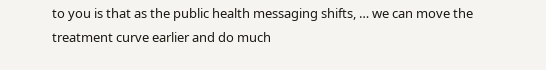to you is that as the public health messaging shifts, … we can move the treatment curve earlier and do much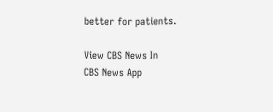better for patients.

View CBS News In
CBS News App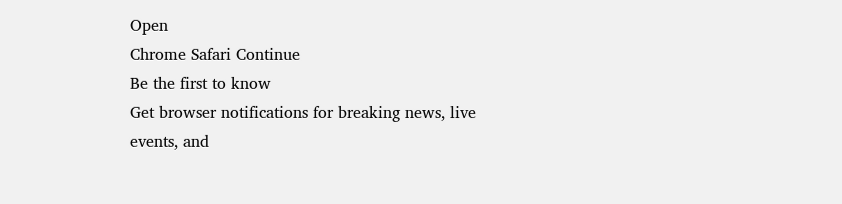Open
Chrome Safari Continue
Be the first to know
Get browser notifications for breaking news, live events, and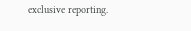exclusive reporting.